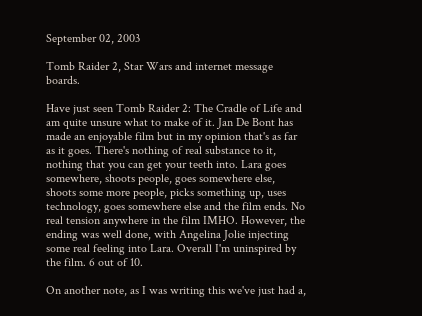September 02, 2003

Tomb Raider 2, Star Wars and internet message boards.

Have just seen Tomb Raider 2: The Cradle of Life and am quite unsure what to make of it. Jan De Bont has made an enjoyable film but in my opinion that's as far as it goes. There's nothing of real substance to it, nothing that you can get your teeth into. Lara goes somewhere, shoots people, goes somewhere else, shoots some more people, picks something up, uses technology, goes somewhere else and the film ends. No real tension anywhere in the film IMHO. However, the ending was well done, with Angelina Jolie injecting some real feeling into Lara. Overall I'm uninspired by the film. 6 out of 10.

On another note, as I was writing this we've just had a,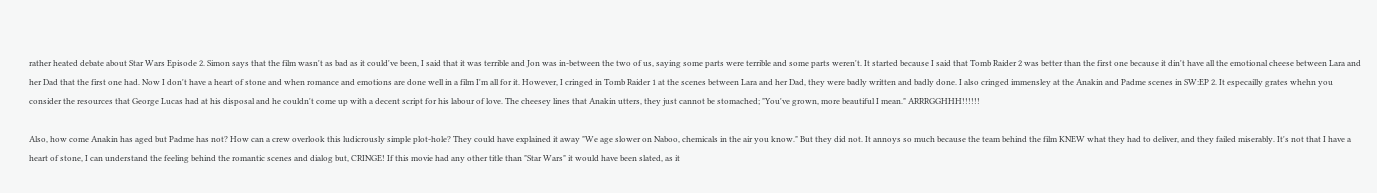rather heated debate about Star Wars Episode 2. Simon says that the film wasn't as bad as it could've been, I said that it was terrible and Jon was in-between the two of us, saying some parts were terrible and some parts weren't. It started because I said that Tomb Raider 2 was better than the first one because it din't have all the emotional cheese between Lara and her Dad that the first one had. Now I don't have a heart of stone and when romance and emotions are done well in a film I'm all for it. However, I cringed in Tomb Raider 1 at the scenes between Lara and her Dad, they were badly written and badly done. I also cringed immensley at the Anakin and Padme scenes in SW:EP 2. It especailly grates whehn you consider the resources that George Lucas had at his disposal and he couldn't come up with a decent script for his labour of love. The cheesey lines that Anakin utters, they just cannot be stomached; "You've grown, more beautiful I mean." ARRRGGHHH!!!!!!

Also, how come Anakin has aged but Padme has not? How can a crew overlook this ludicrously simple plot-hole? They could have explained it away "We age slower on Naboo, chemicals in the air you know." But they did not. It annoys so much because the team behind the film KNEW what they had to deliver, and they failed miserably. It's not that I have a heart of stone, I can understand the feeling behind the romantic scenes and dialog but, CRINGE! If this movie had any other title than "Star Wars" it would have been slated, as it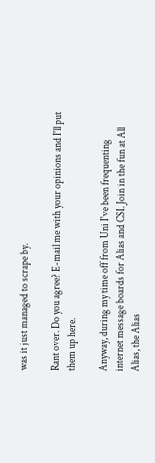was it just managed to scrape by.

Rant over. Do you agree? E-mail me with your opinions and I'll put them up here.

Anyway, during my time off from Uni I've been frequenting internet message boards for Alias and CSI. Join in the fun at All Alias, the Alias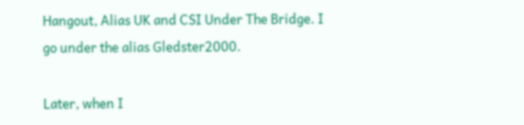Hangout, Alias UK and CSI Under The Bridge. I go under the alias Gledster2000.

Later, when I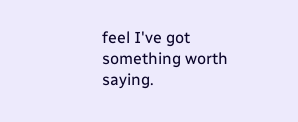feel I've got something worth saying.